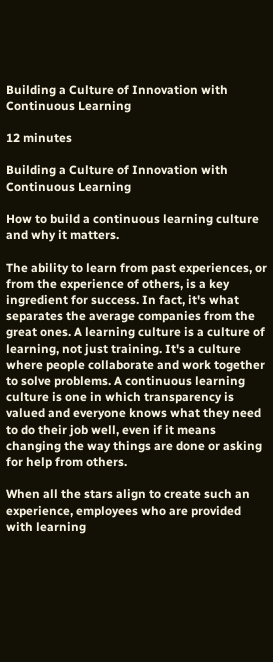Building a Culture of Innovation with Continuous Learning

12 minutes

Building a Culture of Innovation with Continuous Learning

How to build a continuous learning culture and why it matters.

The ability to learn from past experiences, or from the experience of others, is a key ingredient for success. In fact, it's what separates the average companies from the great ones. A learning culture is a culture of learning, not just training. It's a culture where people collaborate and work together to solve problems. A continuous learning culture is one in which transparency is valued and everyone knows what they need to do their job well, even if it means changing the way things are done or asking for help from others.

When all the stars align to create such an experience, employees who are provided with learning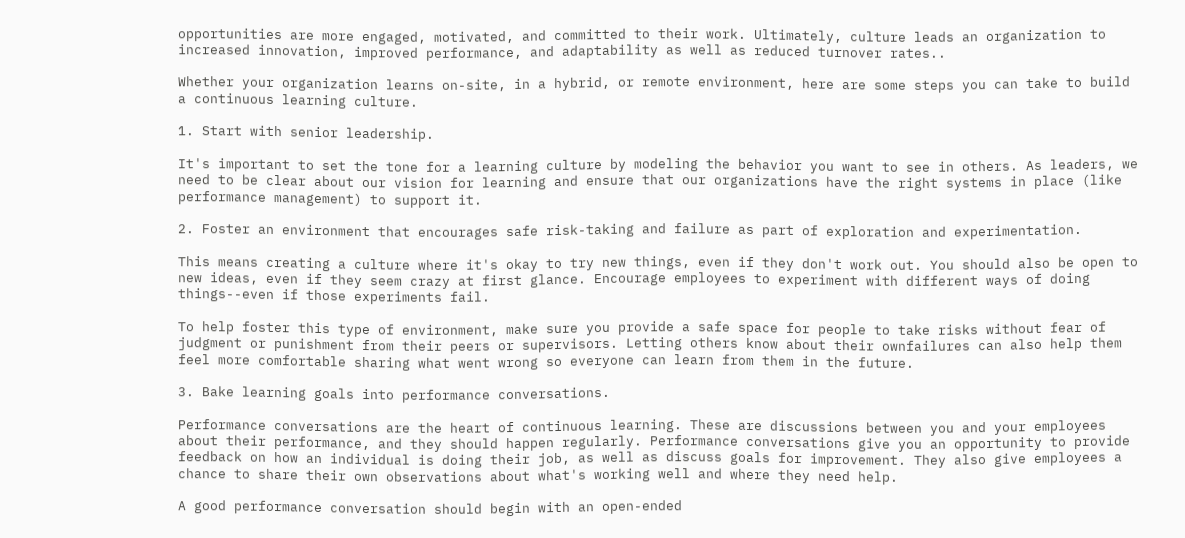opportunities are more engaged, motivated, and committed to their work. Ultimately, culture leads an organization to increased innovation, improved performance, and adaptability as well as reduced turnover rates..

Whether your organization learns on-site, in a hybrid, or remote environment, here are some steps you can take to build a continuous learning culture.

1. Start with senior leadership.

It's important to set the tone for a learning culture by modeling the behavior you want to see in others. As leaders, we need to be clear about our vision for learning and ensure that our organizations have the right systems in place (like performance management) to support it.

2. Foster an environment that encourages safe risk-taking and failure as part of exploration and experimentation.

This means creating a culture where it's okay to try new things, even if they don't work out. You should also be open to new ideas, even if they seem crazy at first glance. Encourage employees to experiment with different ways of doing things--even if those experiments fail.

To help foster this type of environment, make sure you provide a safe space for people to take risks without fear of judgment or punishment from their peers or supervisors. Letting others know about their ownfailures can also help them feel more comfortable sharing what went wrong so everyone can learn from them in the future.

3. Bake learning goals into performance conversations.

Performance conversations are the heart of continuous learning. These are discussions between you and your employees about their performance, and they should happen regularly. Performance conversations give you an opportunity to provide feedback on how an individual is doing their job, as well as discuss goals for improvement. They also give employees a chance to share their own observations about what's working well and where they need help.

A good performance conversation should begin with an open-ended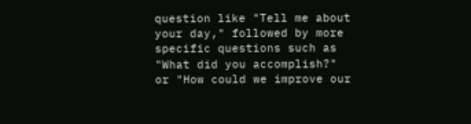question like "Tell me about your day," followed by more specific questions such as "What did you accomplish?" or "How could we improve our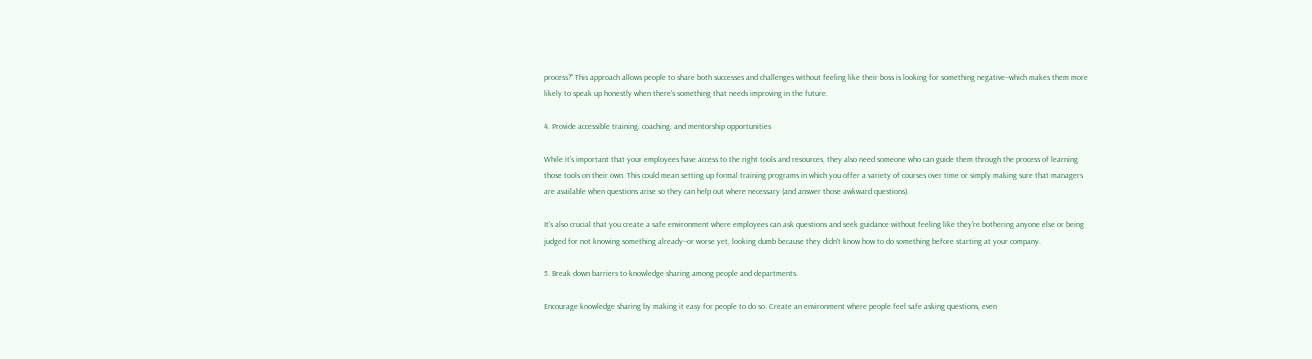process?" This approach allows people to share both successes and challenges without feeling like their boss is looking for something negative--which makes them more likely to speak up honestly when there's something that needs improving in the future.

4. Provide accessible training, coaching, and mentorship opportunities

While it's important that your employees have access to the right tools and resources, they also need someone who can guide them through the process of learning those tools on their own. This could mean setting up formal training programs in which you offer a variety of courses over time or simply making sure that managers are available when questions arise so they can help out where necessary (and answer those awkward questions).

It's also crucial that you create a safe environment where employees can ask questions and seek guidance without feeling like they're bothering anyone else or being judged for not knowing something already--or worse yet, looking dumb because they didn't know how to do something before starting at your company.

5. Break down barriers to knowledge sharing among people and departments.

Encourage knowledge sharing by making it easy for people to do so. Create an environment where people feel safe asking questions, even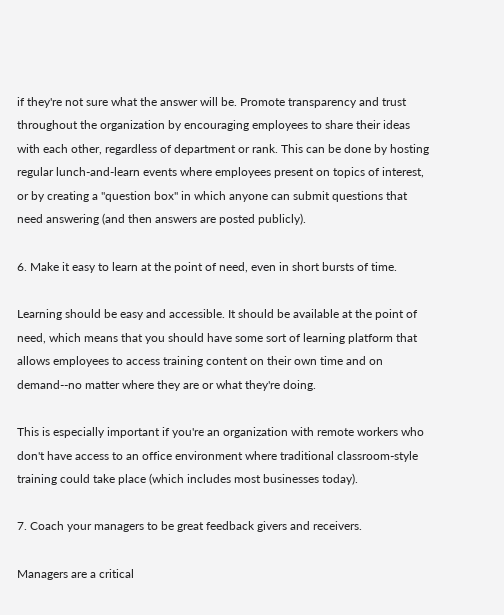if they're not sure what the answer will be. Promote transparency and trust throughout the organization by encouraging employees to share their ideas with each other, regardless of department or rank. This can be done by hosting regular lunch-and-learn events where employees present on topics of interest, or by creating a "question box" in which anyone can submit questions that need answering (and then answers are posted publicly).

6. Make it easy to learn at the point of need, even in short bursts of time.

Learning should be easy and accessible. It should be available at the point of need, which means that you should have some sort of learning platform that allows employees to access training content on their own time and on demand--no matter where they are or what they're doing.

This is especially important if you're an organization with remote workers who don't have access to an office environment where traditional classroom-style training could take place (which includes most businesses today).

7. Coach your managers to be great feedback givers and receivers.

Managers are a critical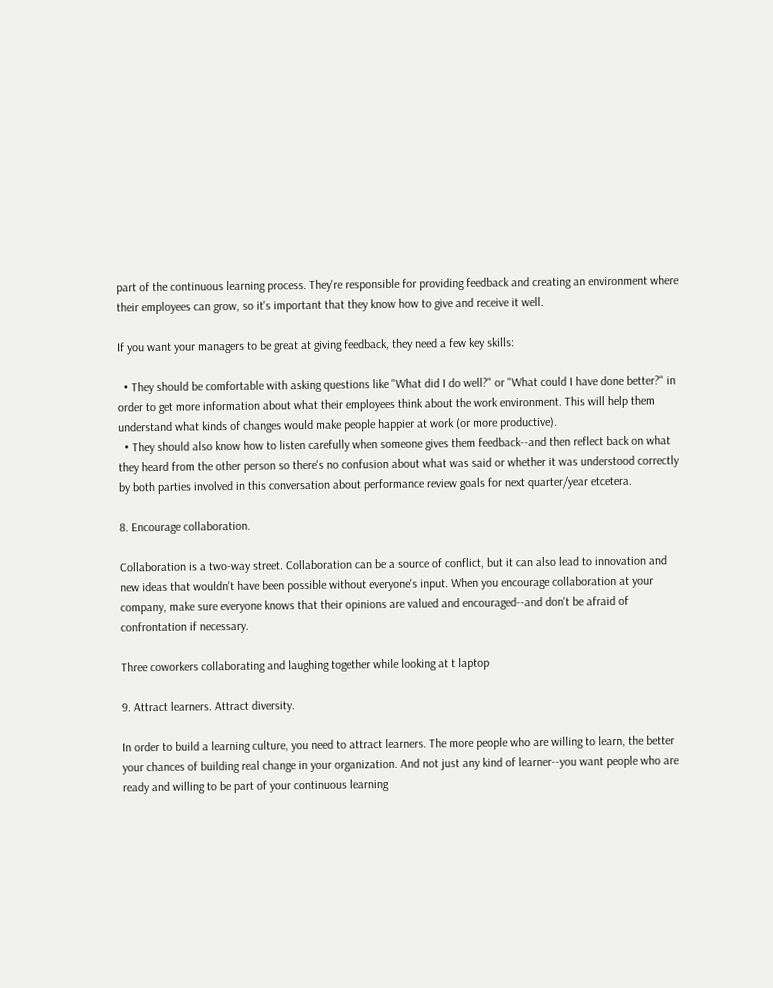part of the continuous learning process. They're responsible for providing feedback and creating an environment where their employees can grow, so it's important that they know how to give and receive it well.

If you want your managers to be great at giving feedback, they need a few key skills:

  • They should be comfortable with asking questions like "What did I do well?" or "What could I have done better?" in order to get more information about what their employees think about the work environment. This will help them understand what kinds of changes would make people happier at work (or more productive).
  • They should also know how to listen carefully when someone gives them feedback--and then reflect back on what they heard from the other person so there's no confusion about what was said or whether it was understood correctly by both parties involved in this conversation about performance review goals for next quarter/year etcetera.

8. Encourage collaboration.

Collaboration is a two-way street. Collaboration can be a source of conflict, but it can also lead to innovation and new ideas that wouldn't have been possible without everyone's input. When you encourage collaboration at your company, make sure everyone knows that their opinions are valued and encouraged--and don't be afraid of confrontation if necessary.

Three coworkers collaborating and laughing together while looking at t laptop

9. Attract learners. Attract diversity.

In order to build a learning culture, you need to attract learners. The more people who are willing to learn, the better your chances of building real change in your organization. And not just any kind of learner--you want people who are ready and willing to be part of your continuous learning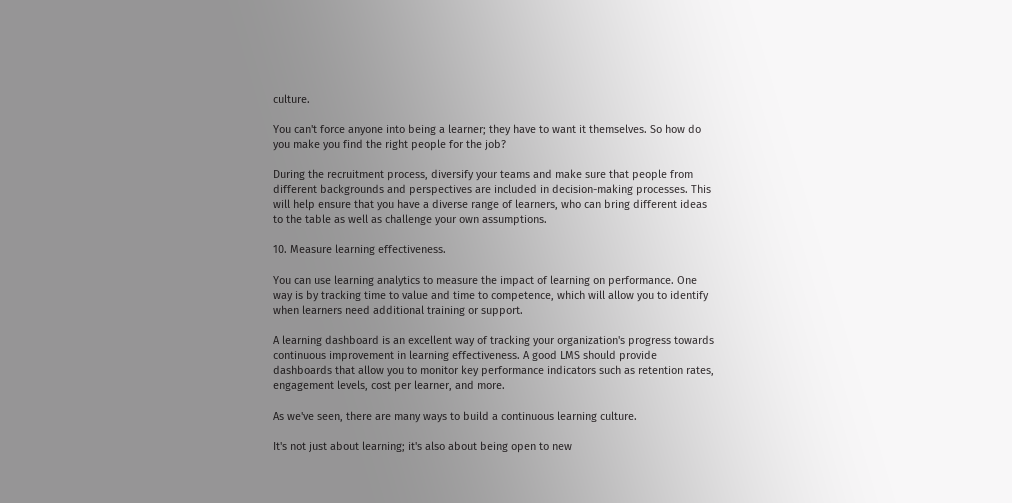culture.

You can't force anyone into being a learner; they have to want it themselves. So how do you make you find the right people for the job?

During the recruitment process, diversify your teams and make sure that people from different backgrounds and perspectives are included in decision-making processes. This will help ensure that you have a diverse range of learners, who can bring different ideas to the table as well as challenge your own assumptions.

10. Measure learning effectiveness.

You can use learning analytics to measure the impact of learning on performance. One way is by tracking time to value and time to competence, which will allow you to identify when learners need additional training or support.

A learning dashboard is an excellent way of tracking your organization's progress towards continuous improvement in learning effectiveness. A good LMS should provide dashboards that allow you to monitor key performance indicators such as retention rates, engagement levels, cost per learner, and more.

As we've seen, there are many ways to build a continuous learning culture.

It's not just about learning; it's also about being open to new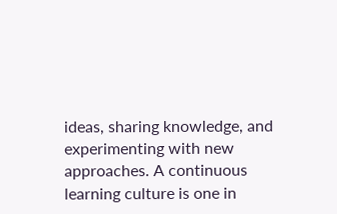ideas, sharing knowledge, and experimenting with new approaches. A continuous learning culture is one in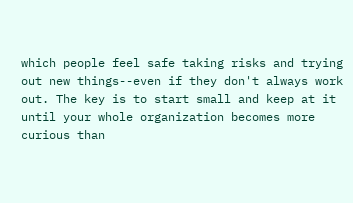which people feel safe taking risks and trying out new things--even if they don't always work out. The key is to start small and keep at it until your whole organization becomes more curious than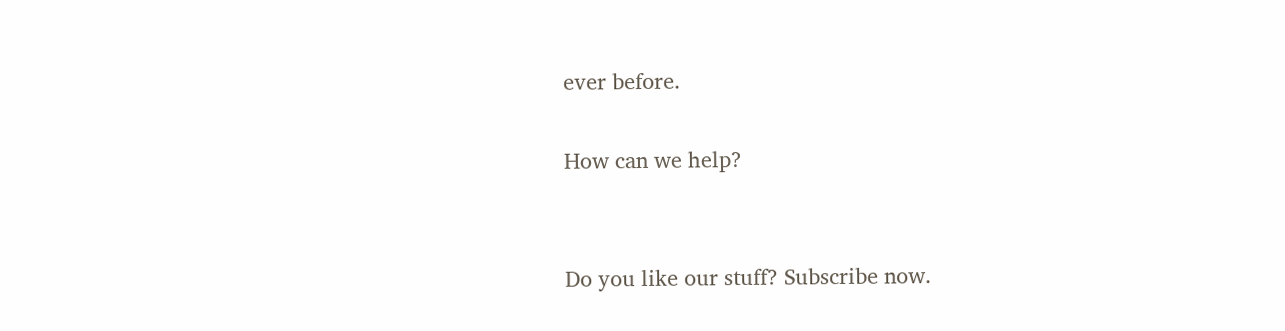ever before.

How can we help?


Do you like our stuff? Subscribe now.